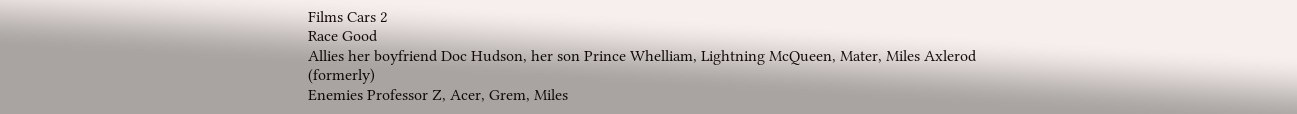Films Cars 2
Race Good
Allies her boyfriend Doc Hudson, her son Prince Whelliam, Lightning McQueen, Mater, Miles Axlerod (formerly)
Enemies Professor Z, Acer, Grem, Miles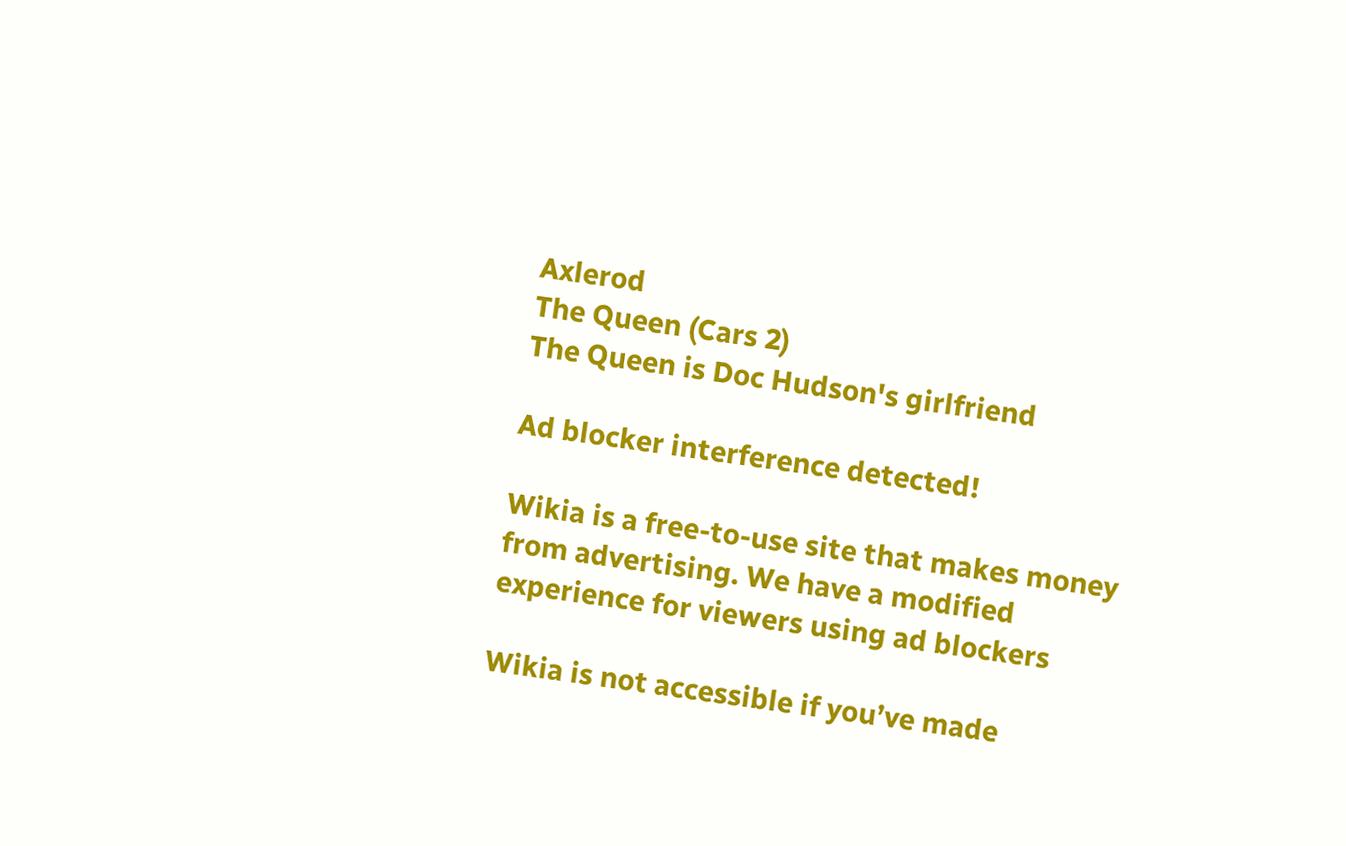Axlerod
The Queen (Cars 2)
The Queen is Doc Hudson's girlfriend

Ad blocker interference detected!

Wikia is a free-to-use site that makes money from advertising. We have a modified experience for viewers using ad blockers

Wikia is not accessible if you’ve made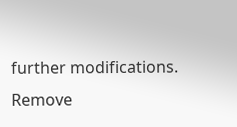further modifications. Remove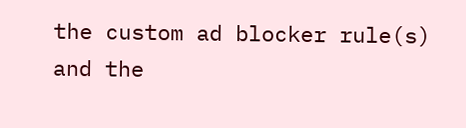the custom ad blocker rule(s) and the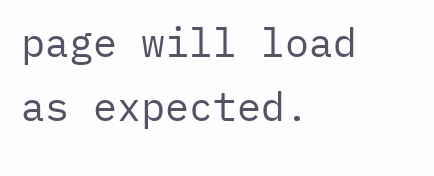page will load as expected.